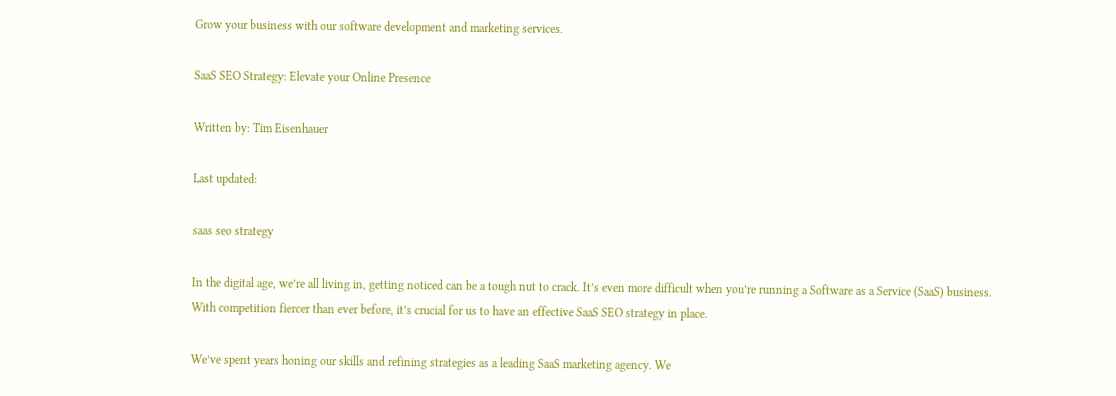Grow your business with our software development and marketing services.

SaaS SEO Strategy: Elevate your Online Presence

Written by: Tim Eisenhauer

Last updated:

saas seo strategy

In the digital age, we’re all living in, getting noticed can be a tough nut to crack. It’s even more difficult when you’re running a Software as a Service (SaaS) business. With competition fiercer than ever before, it’s crucial for us to have an effective SaaS SEO strategy in place.

We’ve spent years honing our skills and refining strategies as a leading SaaS marketing agency. We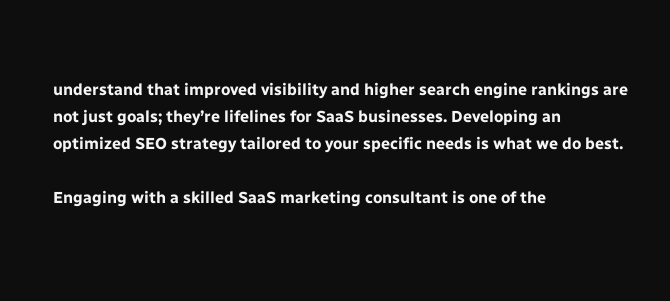understand that improved visibility and higher search engine rankings are not just goals; they’re lifelines for SaaS businesses. Developing an optimized SEO strategy tailored to your specific needs is what we do best.

Engaging with a skilled SaaS marketing consultant is one of the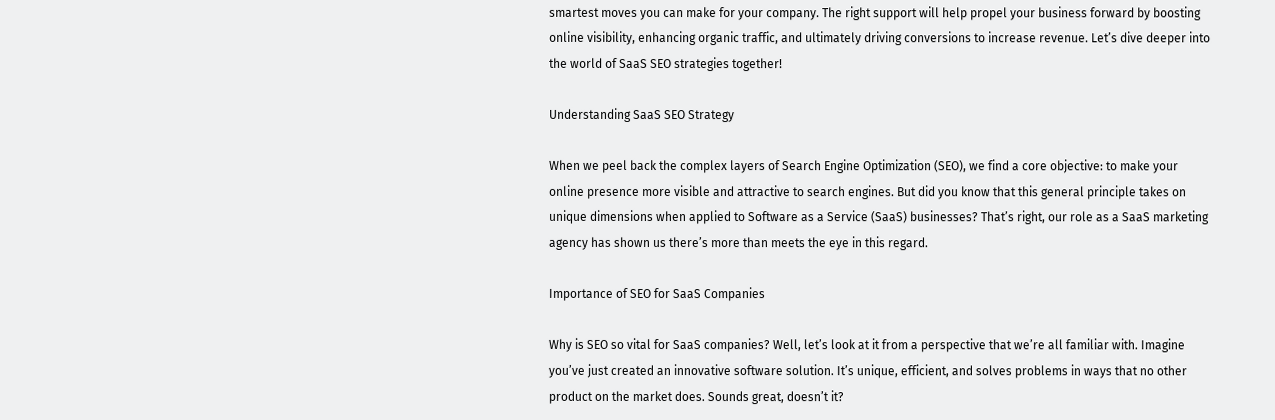smartest moves you can make for your company. The right support will help propel your business forward by boosting online visibility, enhancing organic traffic, and ultimately driving conversions to increase revenue. Let’s dive deeper into the world of SaaS SEO strategies together!

Understanding SaaS SEO Strategy

When we peel back the complex layers of Search Engine Optimization (SEO), we find a core objective: to make your online presence more visible and attractive to search engines. But did you know that this general principle takes on unique dimensions when applied to Software as a Service (SaaS) businesses? That’s right, our role as a SaaS marketing agency has shown us there’s more than meets the eye in this regard.

Importance of SEO for SaaS Companies

Why is SEO so vital for SaaS companies? Well, let’s look at it from a perspective that we’re all familiar with. Imagine you’ve just created an innovative software solution. It’s unique, efficient, and solves problems in ways that no other product on the market does. Sounds great, doesn’t it?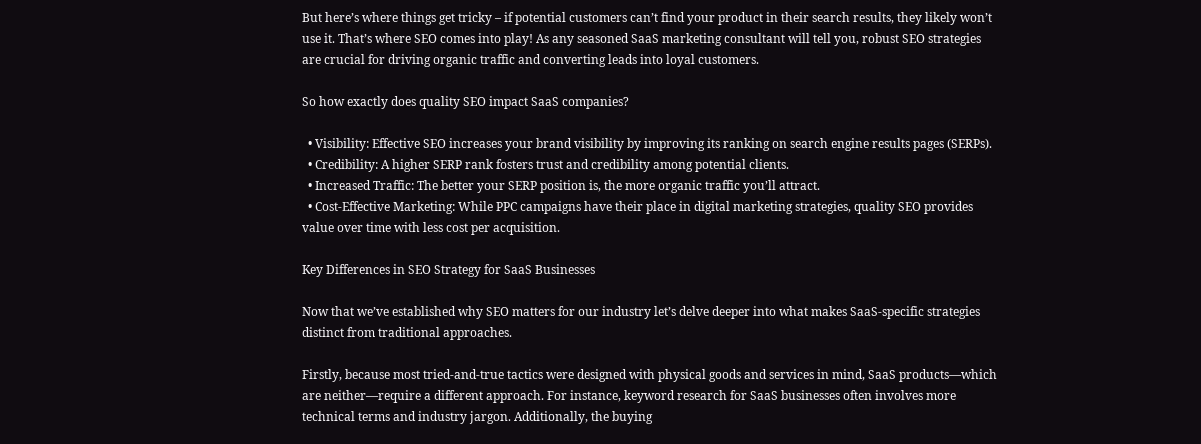But here’s where things get tricky – if potential customers can’t find your product in their search results, they likely won’t use it. That’s where SEO comes into play! As any seasoned SaaS marketing consultant will tell you, robust SEO strategies are crucial for driving organic traffic and converting leads into loyal customers.

So how exactly does quality SEO impact SaaS companies?

  • Visibility: Effective SEO increases your brand visibility by improving its ranking on search engine results pages (SERPs).
  • Credibility: A higher SERP rank fosters trust and credibility among potential clients.
  • Increased Traffic: The better your SERP position is, the more organic traffic you’ll attract.
  • Cost-Effective Marketing: While PPC campaigns have their place in digital marketing strategies, quality SEO provides value over time with less cost per acquisition.

Key Differences in SEO Strategy for SaaS Businesses

Now that we’ve established why SEO matters for our industry let’s delve deeper into what makes SaaS-specific strategies distinct from traditional approaches.

Firstly, because most tried-and-true tactics were designed with physical goods and services in mind, SaaS products—which are neither—require a different approach. For instance, keyword research for SaaS businesses often involves more technical terms and industry jargon. Additionally, the buying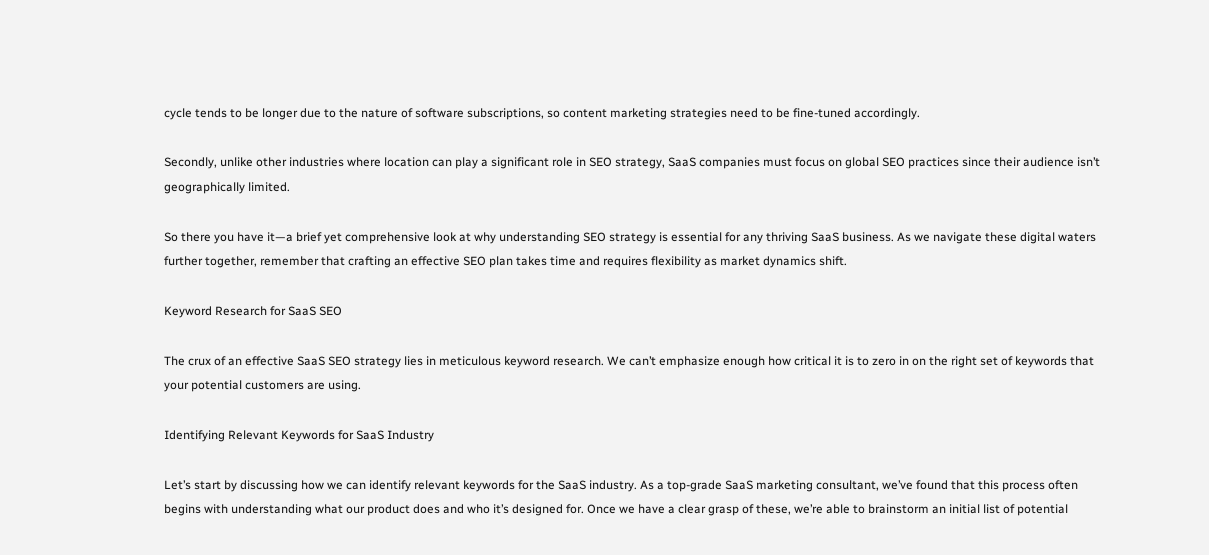cycle tends to be longer due to the nature of software subscriptions, so content marketing strategies need to be fine-tuned accordingly.

Secondly, unlike other industries where location can play a significant role in SEO strategy, SaaS companies must focus on global SEO practices since their audience isn’t geographically limited.

So there you have it—a brief yet comprehensive look at why understanding SEO strategy is essential for any thriving SaaS business. As we navigate these digital waters further together, remember that crafting an effective SEO plan takes time and requires flexibility as market dynamics shift.

Keyword Research for SaaS SEO

The crux of an effective SaaS SEO strategy lies in meticulous keyword research. We can’t emphasize enough how critical it is to zero in on the right set of keywords that your potential customers are using.

Identifying Relevant Keywords for SaaS Industry

Let’s start by discussing how we can identify relevant keywords for the SaaS industry. As a top-grade SaaS marketing consultant, we’ve found that this process often begins with understanding what our product does and who it’s designed for. Once we have a clear grasp of these, we’re able to brainstorm an initial list of potential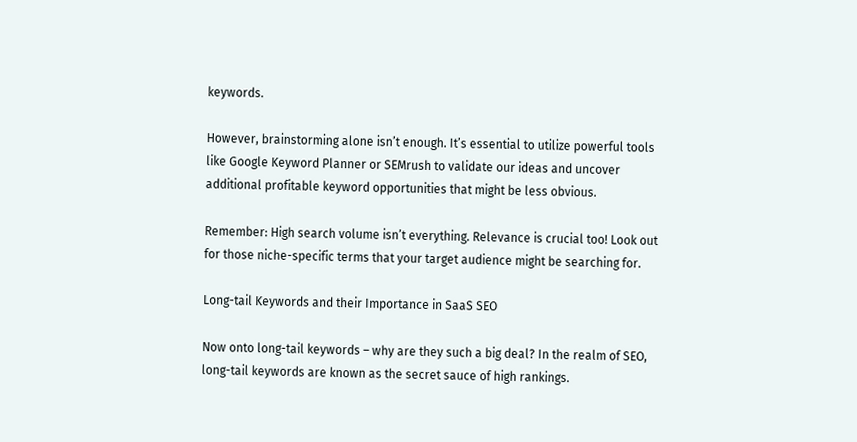keywords.

However, brainstorming alone isn’t enough. It’s essential to utilize powerful tools like Google Keyword Planner or SEMrush to validate our ideas and uncover additional profitable keyword opportunities that might be less obvious.

Remember: High search volume isn’t everything. Relevance is crucial too! Look out for those niche-specific terms that your target audience might be searching for.

Long-tail Keywords and their Importance in SaaS SEO

Now onto long-tail keywords – why are they such a big deal? In the realm of SEO, long-tail keywords are known as the secret sauce of high rankings.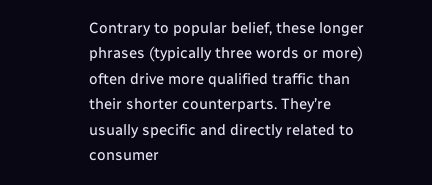Contrary to popular belief, these longer phrases (typically three words or more) often drive more qualified traffic than their shorter counterparts. They’re usually specific and directly related to consumer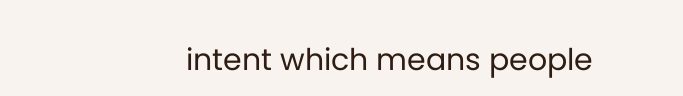intent which means people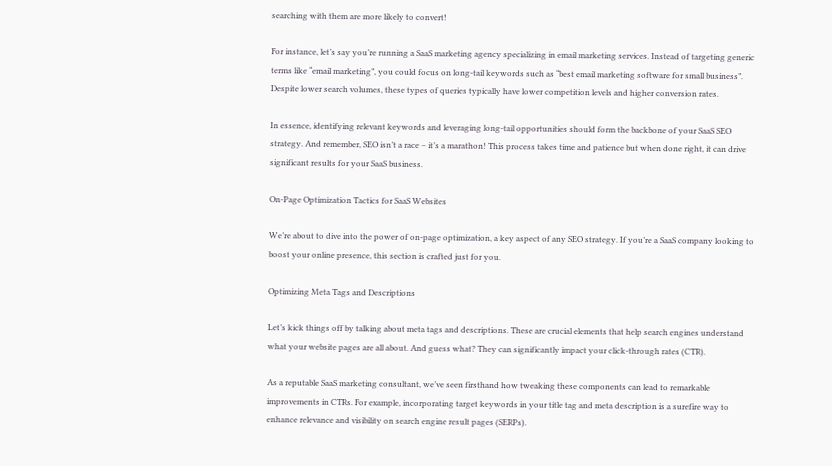searching with them are more likely to convert!

For instance, let’s say you’re running a SaaS marketing agency specializing in email marketing services. Instead of targeting generic terms like “email marketing”, you could focus on long-tail keywords such as “best email marketing software for small business”. Despite lower search volumes, these types of queries typically have lower competition levels and higher conversion rates.

In essence, identifying relevant keywords and leveraging long-tail opportunities should form the backbone of your SaaS SEO strategy. And remember, SEO isn’t a race – it’s a marathon! This process takes time and patience but when done right, it can drive significant results for your SaaS business.

On-Page Optimization Tactics for SaaS Websites

We’re about to dive into the power of on-page optimization, a key aspect of any SEO strategy. If you’re a SaaS company looking to boost your online presence, this section is crafted just for you.

Optimizing Meta Tags and Descriptions

Let’s kick things off by talking about meta tags and descriptions. These are crucial elements that help search engines understand what your website pages are all about. And guess what? They can significantly impact your click-through rates (CTR).

As a reputable SaaS marketing consultant, we’ve seen firsthand how tweaking these components can lead to remarkable improvements in CTRs. For example, incorporating target keywords in your title tag and meta description is a surefire way to enhance relevance and visibility on search engine result pages (SERPs).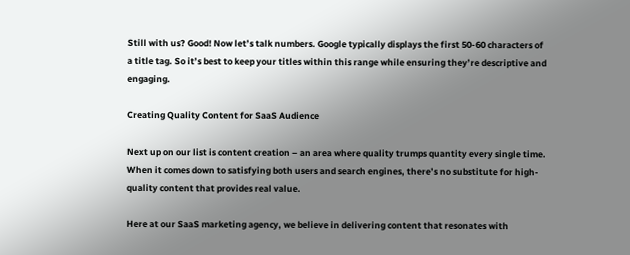Still with us? Good! Now let’s talk numbers. Google typically displays the first 50-60 characters of a title tag. So it’s best to keep your titles within this range while ensuring they’re descriptive and engaging.

Creating Quality Content for SaaS Audience

Next up on our list is content creation – an area where quality trumps quantity every single time. When it comes down to satisfying both users and search engines, there’s no substitute for high-quality content that provides real value.

Here at our SaaS marketing agency, we believe in delivering content that resonates with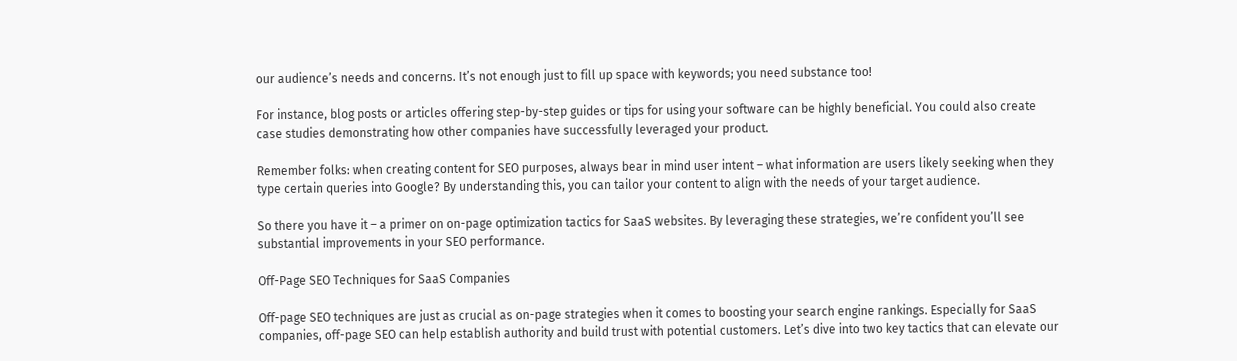our audience’s needs and concerns. It’s not enough just to fill up space with keywords; you need substance too!

For instance, blog posts or articles offering step-by-step guides or tips for using your software can be highly beneficial. You could also create case studies demonstrating how other companies have successfully leveraged your product.

Remember folks: when creating content for SEO purposes, always bear in mind user intent – what information are users likely seeking when they type certain queries into Google? By understanding this, you can tailor your content to align with the needs of your target audience.

So there you have it – a primer on on-page optimization tactics for SaaS websites. By leveraging these strategies, we’re confident you’ll see substantial improvements in your SEO performance.

Off-Page SEO Techniques for SaaS Companies

Off-page SEO techniques are just as crucial as on-page strategies when it comes to boosting your search engine rankings. Especially for SaaS companies, off-page SEO can help establish authority and build trust with potential customers. Let’s dive into two key tactics that can elevate our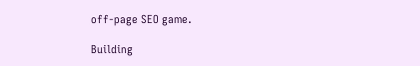off-page SEO game.

Building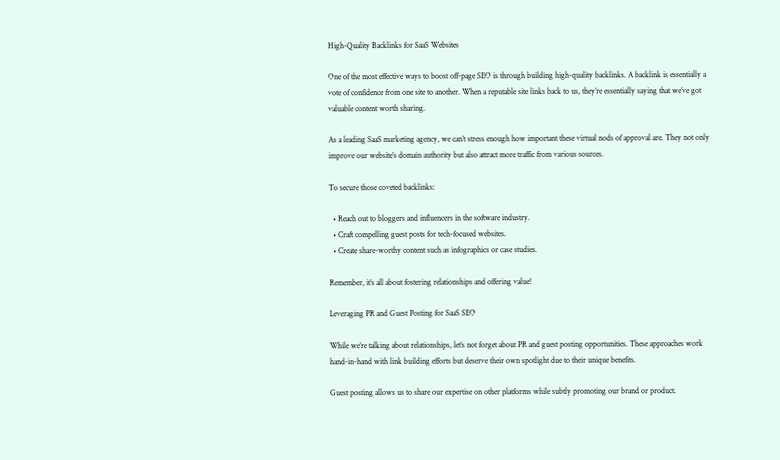High-Quality Backlinks for SaaS Websites

One of the most effective ways to boost off-page SEO is through building high-quality backlinks. A backlink is essentially a vote of confidence from one site to another. When a reputable site links back to us, they’re essentially saying that we’ve got valuable content worth sharing.

As a leading SaaS marketing agency, we can’t stress enough how important these virtual nods of approval are. They not only improve our website’s domain authority but also attract more traffic from various sources.

To secure those coveted backlinks:

  • Reach out to bloggers and influencers in the software industry.
  • Craft compelling guest posts for tech-focused websites.
  • Create share-worthy content such as infographics or case studies.

Remember, it’s all about fostering relationships and offering value!

Leveraging PR and Guest Posting for SaaS SEO

While we’re talking about relationships, let’s not forget about PR and guest posting opportunities. These approaches work hand-in-hand with link building efforts but deserve their own spotlight due to their unique benefits.

Guest posting allows us to share our expertise on other platforms while subtly promoting our brand or product.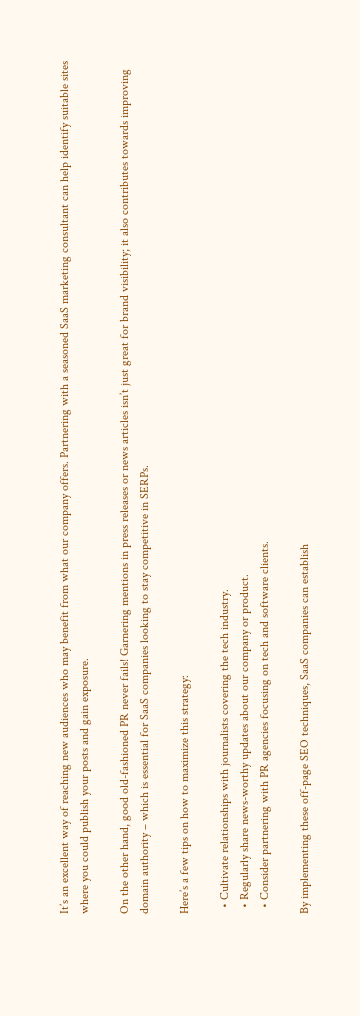It’s an excellent way of reaching new audiences who may benefit from what our company offers. Partnering with a seasoned SaaS marketing consultant can help identify suitable sites where you could publish your posts and gain exposure.

On the other hand, good old-fashioned PR never fails! Garnering mentions in press releases or news articles isn’t just great for brand visibility; it also contributes towards improving domain authority – which is essential for SaaS companies looking to stay competitive in SERPs.

Here’s a few tips on how to maximize this strategy:

  • Cultivate relationships with journalists covering the tech industry.
  • Regularly share news-worthy updates about our company or product.
  • Consider partnering with PR agencies focusing on tech and software clients.

By implementing these off-page SEO techniques, SaaS companies can establish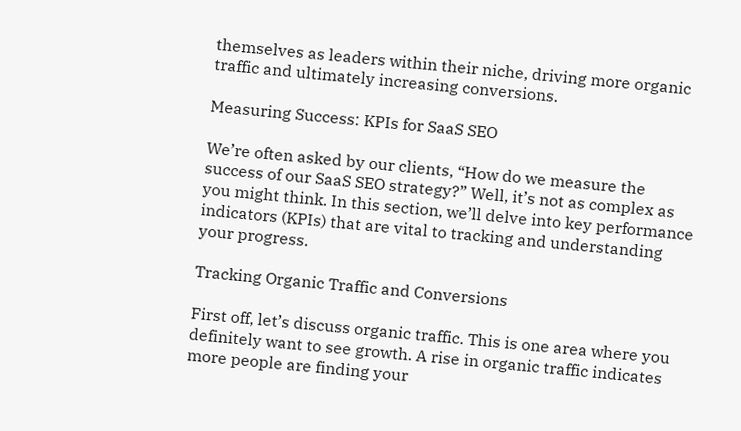themselves as leaders within their niche, driving more organic traffic and ultimately increasing conversions.

Measuring Success: KPIs for SaaS SEO

We’re often asked by our clients, “How do we measure the success of our SaaS SEO strategy?” Well, it’s not as complex as you might think. In this section, we’ll delve into key performance indicators (KPIs) that are vital to tracking and understanding your progress.

Tracking Organic Traffic and Conversions

First off, let’s discuss organic traffic. This is one area where you definitely want to see growth. A rise in organic traffic indicates more people are finding your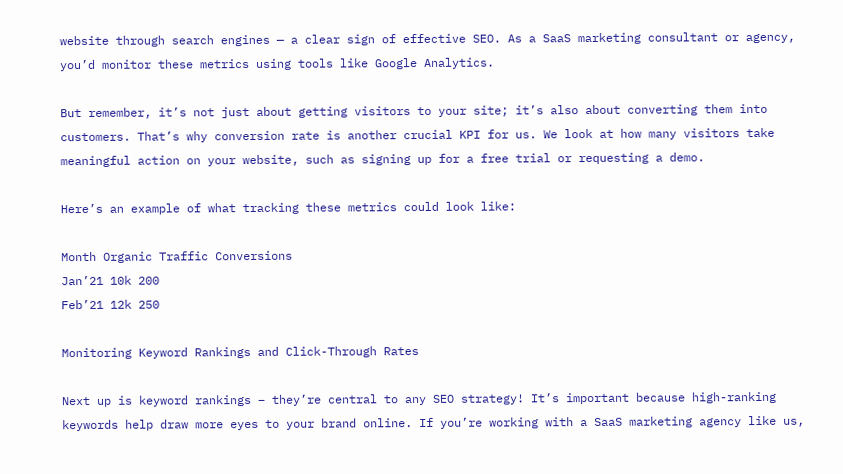website through search engines — a clear sign of effective SEO. As a SaaS marketing consultant or agency, you’d monitor these metrics using tools like Google Analytics.

But remember, it’s not just about getting visitors to your site; it’s also about converting them into customers. That’s why conversion rate is another crucial KPI for us. We look at how many visitors take meaningful action on your website, such as signing up for a free trial or requesting a demo.

Here’s an example of what tracking these metrics could look like:

Month Organic Traffic Conversions
Jan’21 10k 200
Feb’21 12k 250

Monitoring Keyword Rankings and Click-Through Rates

Next up is keyword rankings – they’re central to any SEO strategy! It’s important because high-ranking keywords help draw more eyes to your brand online. If you’re working with a SaaS marketing agency like us,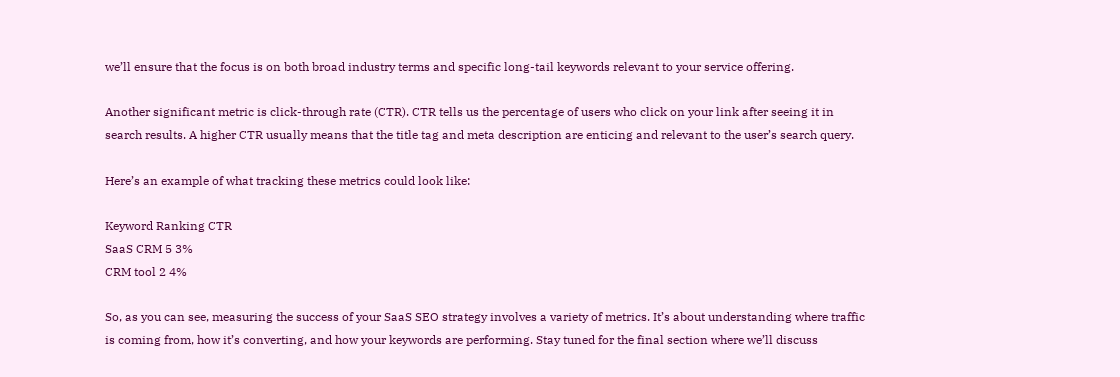we’ll ensure that the focus is on both broad industry terms and specific long-tail keywords relevant to your service offering.

Another significant metric is click-through rate (CTR). CTR tells us the percentage of users who click on your link after seeing it in search results. A higher CTR usually means that the title tag and meta description are enticing and relevant to the user’s search query.

Here’s an example of what tracking these metrics could look like:

Keyword Ranking CTR
SaaS CRM 5 3%
CRM tool 2 4%

So, as you can see, measuring the success of your SaaS SEO strategy involves a variety of metrics. It’s about understanding where traffic is coming from, how it’s converting, and how your keywords are performing. Stay tuned for the final section where we’ll discuss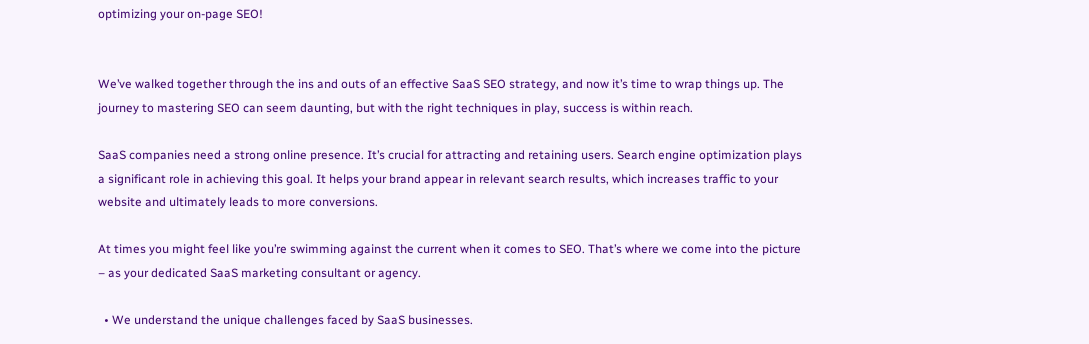optimizing your on-page SEO!


We’ve walked together through the ins and outs of an effective SaaS SEO strategy, and now it’s time to wrap things up. The journey to mastering SEO can seem daunting, but with the right techniques in play, success is within reach.

SaaS companies need a strong online presence. It’s crucial for attracting and retaining users. Search engine optimization plays a significant role in achieving this goal. It helps your brand appear in relevant search results, which increases traffic to your website and ultimately leads to more conversions.

At times you might feel like you’re swimming against the current when it comes to SEO. That’s where we come into the picture – as your dedicated SaaS marketing consultant or agency.

  • We understand the unique challenges faced by SaaS businesses.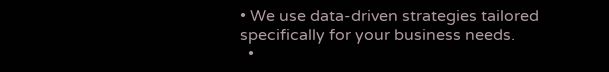• We use data-driven strategies tailored specifically for your business needs.
  •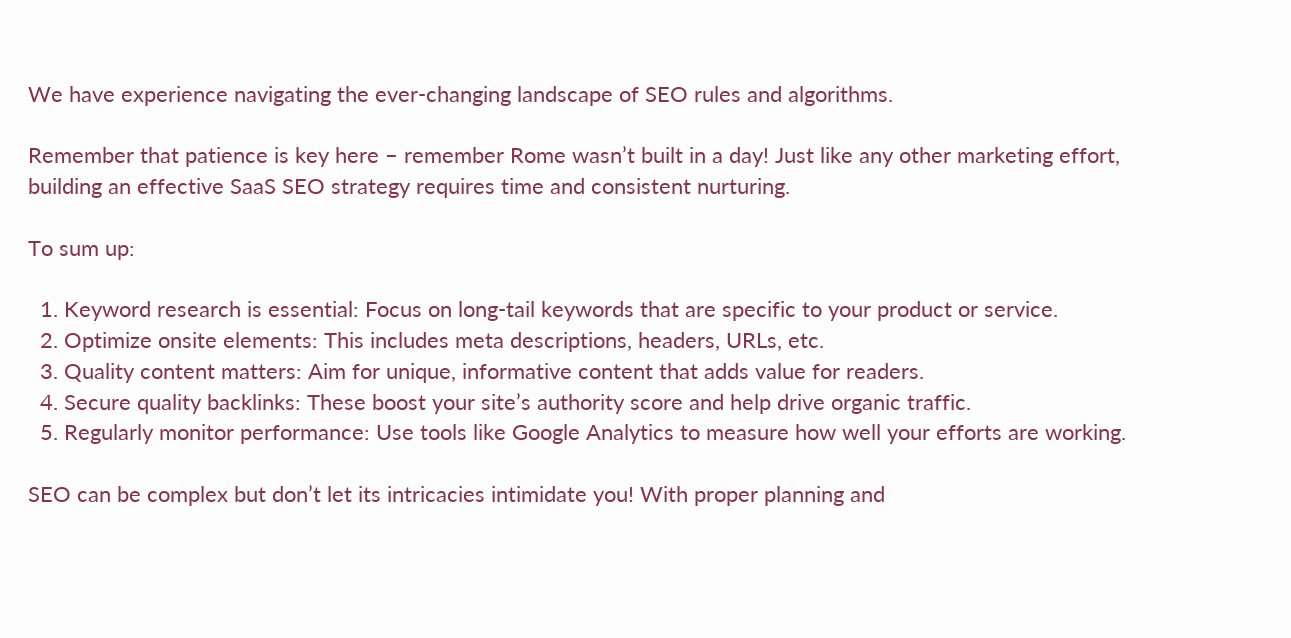We have experience navigating the ever-changing landscape of SEO rules and algorithms.

Remember that patience is key here – remember Rome wasn’t built in a day! Just like any other marketing effort, building an effective SaaS SEO strategy requires time and consistent nurturing.

To sum up:

  1. Keyword research is essential: Focus on long-tail keywords that are specific to your product or service.
  2. Optimize onsite elements: This includes meta descriptions, headers, URLs, etc.
  3. Quality content matters: Aim for unique, informative content that adds value for readers.
  4. Secure quality backlinks: These boost your site’s authority score and help drive organic traffic.
  5. Regularly monitor performance: Use tools like Google Analytics to measure how well your efforts are working.

SEO can be complex but don’t let its intricacies intimidate you! With proper planning and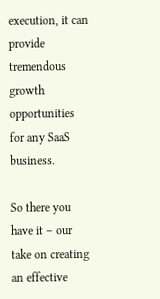execution, it can provide tremendous growth opportunities for any SaaS business.

So there you have it – our take on creating an effective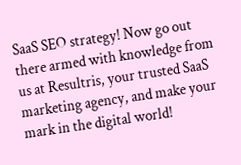SaaS SEO strategy! Now go out there armed with knowledge from us at Resultris, your trusted SaaS marketing agency, and make your mark in the digital world!